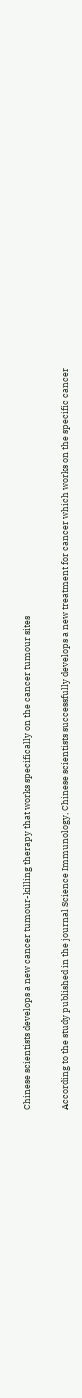Chinese scientists develops a new cancer tumour-killing therapy that works specifically on the cancer tumour sites

According to the study published in the journal Science Immunology, Chinese scientists successfully develops a new treatment for cancer which works on the specific cancer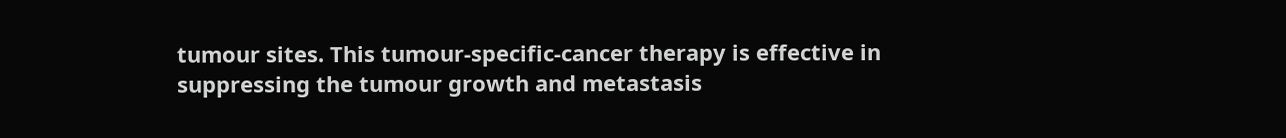tumour sites. This tumour-specific-cancer therapy is effective in suppressing the tumour growth and metastasis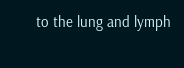to the lung and lymph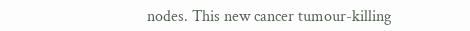nodes. This new cancer tumour-killing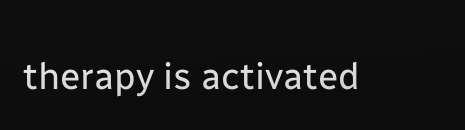therapy is activated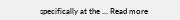specifically at the … Read more